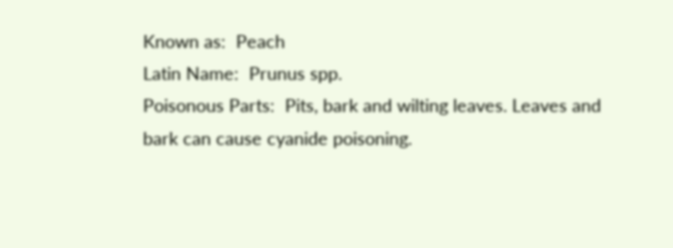Known as:  Peach
Latin Name:  Prunus spp.
Poisonous Parts:  Pits, bark and wilting leaves. Leaves and bark can cause cyanide poisoning.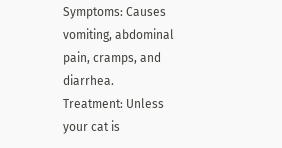Symptoms: Causes vomiting, abdominal pain, cramps, and diarrhea.
Treatment: Unless your cat is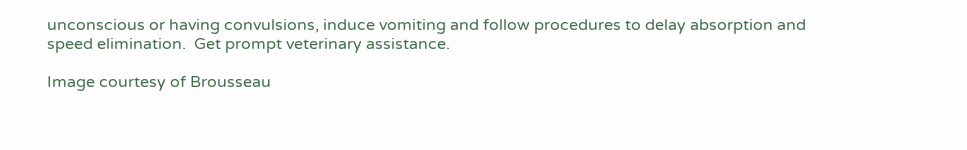unconscious or having convulsions, induce vomiting and follow procedures to delay absorption and speed elimination.  Get prompt veterinary assistance.

Image courtesy of Brousseau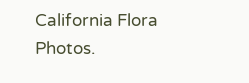California Flora Photos.